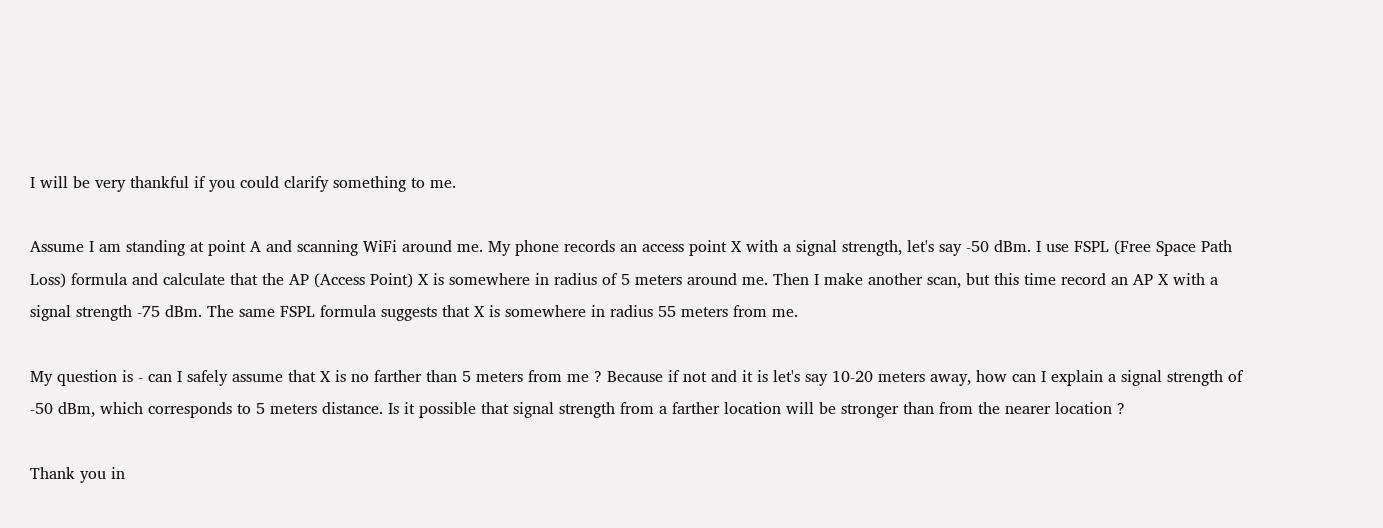I will be very thankful if you could clarify something to me.

Assume I am standing at point A and scanning WiFi around me. My phone records an access point X with a signal strength, let's say -50 dBm. I use FSPL (Free Space Path Loss) formula and calculate that the AP (Access Point) X is somewhere in radius of 5 meters around me. Then I make another scan, but this time record an AP X with a signal strength -75 dBm. The same FSPL formula suggests that X is somewhere in radius 55 meters from me.

My question is - can I safely assume that X is no farther than 5 meters from me ? Because if not and it is let's say 10-20 meters away, how can I explain a signal strength of -50 dBm, which corresponds to 5 meters distance. Is it possible that signal strength from a farther location will be stronger than from the nearer location ?

Thank you in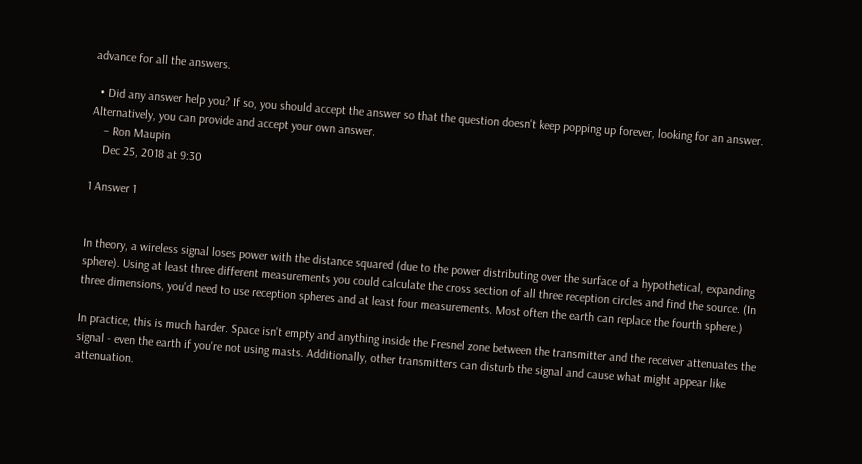advance for all the answers.

  • Did any answer help you? If so, you should accept the answer so that the question doesn't keep popping up forever, looking for an answer. Alternatively, you can provide and accept your own answer.
    – Ron Maupin
    Dec 25, 2018 at 9:30

1 Answer 1


In theory, a wireless signal loses power with the distance squared (due to the power distributing over the surface of a hypothetical, expanding sphere). Using at least three different measurements you could calculate the cross section of all three reception circles and find the source. (In three dimensions, you'd need to use reception spheres and at least four measurements. Most often the earth can replace the fourth sphere.)

In practice, this is much harder. Space isn't empty and anything inside the Fresnel zone between the transmitter and the receiver attenuates the signal - even the earth if you're not using masts. Additionally, other transmitters can disturb the signal and cause what might appear like attenuation.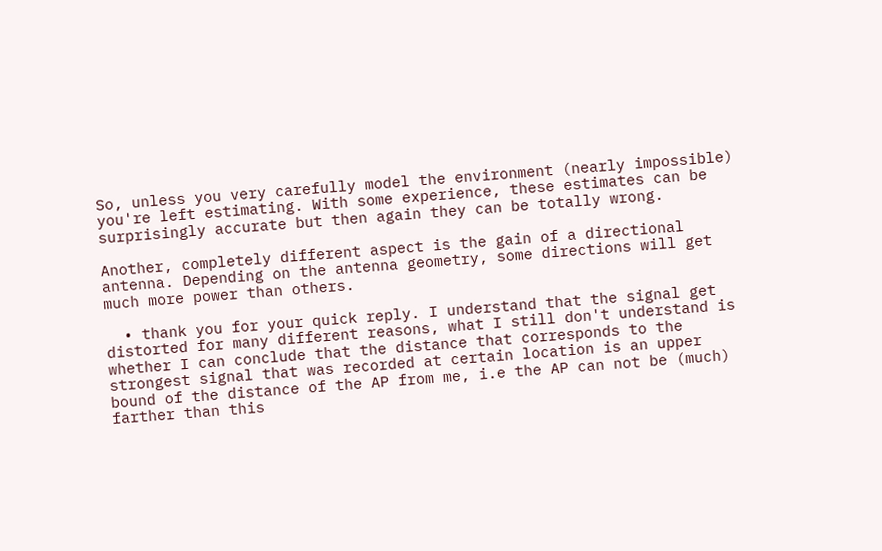So, unless you very carefully model the environment (nearly impossible) you're left estimating. With some experience, these estimates can be surprisingly accurate but then again they can be totally wrong.

Another, completely different aspect is the gain of a directional antenna. Depending on the antenna geometry, some directions will get much more power than others.

  • thank you for your quick reply. I understand that the signal get distorted for many different reasons, what I still don't understand is whether I can conclude that the distance that corresponds to the strongest signal that was recorded at certain location is an upper bound of the distance of the AP from me, i.e the AP can not be (much) farther than this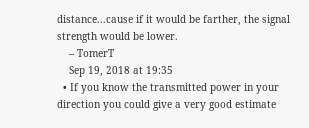distance...cause if it would be farther, the signal strength would be lower.
    – TomerT
    Sep 19, 2018 at 19:35
  • If you know the transmitted power in your direction you could give a very good estimate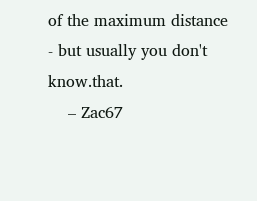of the maximum distance - but usually you don't know.that.
    – Zac67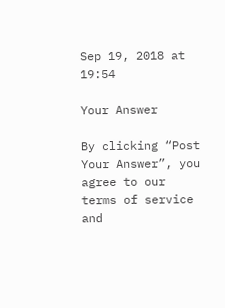Sep 19, 2018 at 19:54

Your Answer

By clicking “Post Your Answer”, you agree to our terms of service and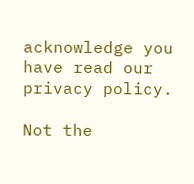acknowledge you have read our privacy policy.

Not the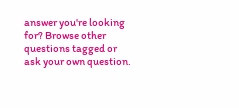answer you're looking for? Browse other questions tagged or ask your own question.